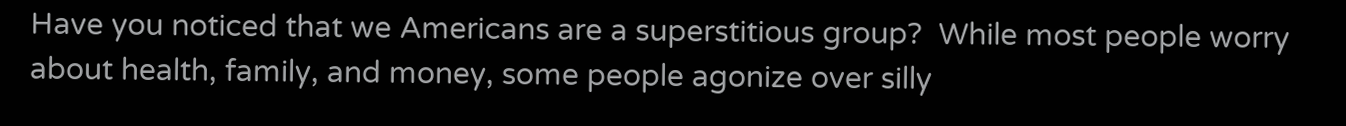Have you noticed that we Americans are a superstitious group?  While most people worry about health, family, and money, some people agonize over silly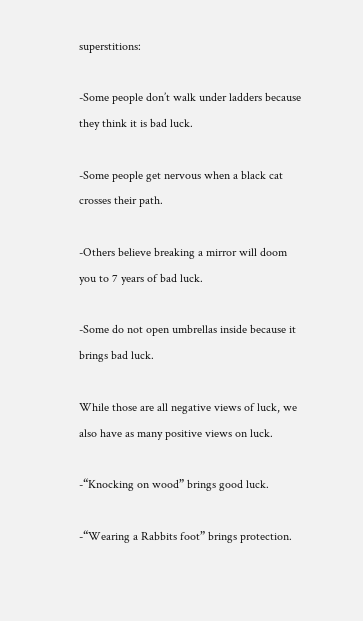superstitions:

-Some people don’t walk under ladders because they think it is bad luck.

-Some people get nervous when a black cat crosses their path.

-Others believe breaking a mirror will doom you to 7 years of bad luck.

-Some do not open umbrellas inside because it brings bad luck.

While those are all negative views of luck, we also have as many positive views on luck.

-“Knocking on wood” brings good luck.

-“Wearing a Rabbits foot” brings protection.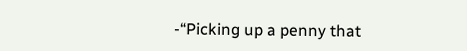-“Picking up a penny that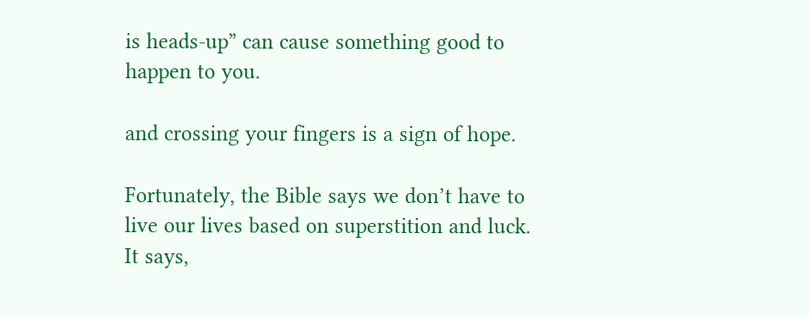is heads-up” can cause something good to happen to you.

and crossing your fingers is a sign of hope.

Fortunately, the Bible says we don’t have to live our lives based on superstition and luck. It says,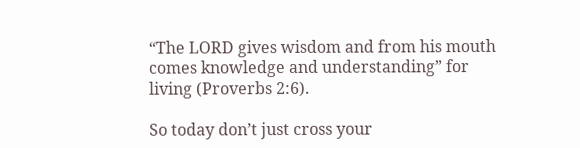“The LORD gives wisdom and from his mouth comes knowledge and understanding” for living (Proverbs 2:6).

So today don’t just cross your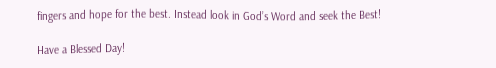fingers and hope for the best. Instead look in God’s Word and seek the Best!

Have a Blessed Day!